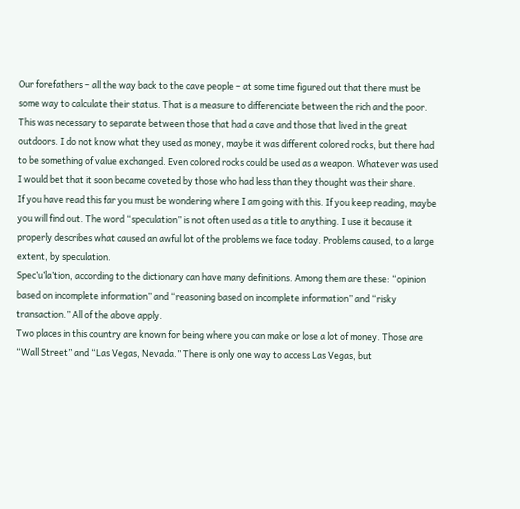Our forefathers – all the way back to the cave people – at some time figured out that there must be some way to calculate their status. That is a measure to differenciate between the rich and the poor.
This was necessary to separate between those that had a cave and those that lived in the great outdoors. I do not know what they used as money, maybe it was different colored rocks, but there had to be something of value exchanged. Even colored rocks could be used as a weapon. Whatever was used I would bet that it soon became coveted by those who had less than they thought was their share.
If you have read this far you must be wondering where I am going with this. If you keep reading, maybe you will find out. The word “speculation” is not often used as a title to anything. I use it because it properly describes what caused an awful lot of the problems we face today. Problems caused, to a large extent, by speculation.
Spec’u’la’tion, according to the dictionary can have many definitions. Among them are these: “opinion based on incomplete information” and “reasoning based on incomplete information” and “risky transaction.” All of the above apply.
Two places in this country are known for being where you can make or lose a lot of money. Those are “Wall Street” and “Las Vegas, Nevada.” There is only one way to access Las Vegas, but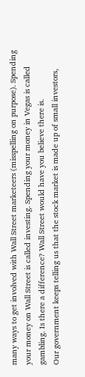many ways to get involved with Wall Street marketeers (misspelling on purpose). Spending your money on Wall Street is called investing. Spending your money in Vegas is called gambling. Is there a difference? Wall Street would have you believe there is.
Our government keeps telling us that the stock market is made up of small investors,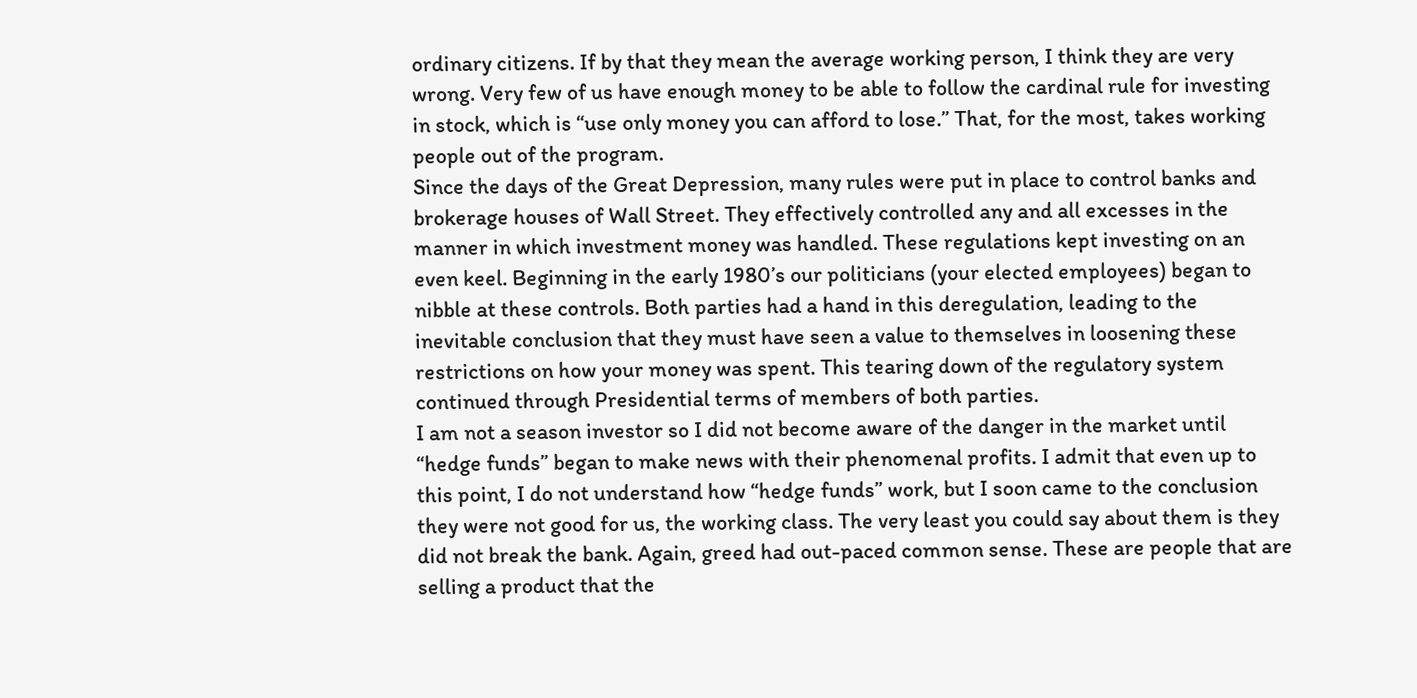ordinary citizens. If by that they mean the average working person, I think they are very wrong. Very few of us have enough money to be able to follow the cardinal rule for investing in stock, which is “use only money you can afford to lose.” That, for the most, takes working people out of the program.
Since the days of the Great Depression, many rules were put in place to control banks and brokerage houses of Wall Street. They effectively controlled any and all excesses in the manner in which investment money was handled. These regulations kept investing on an even keel. Beginning in the early 1980’s our politicians (your elected employees) began to nibble at these controls. Both parties had a hand in this deregulation, leading to the inevitable conclusion that they must have seen a value to themselves in loosening these restrictions on how your money was spent. This tearing down of the regulatory system continued through Presidential terms of members of both parties.
I am not a season investor so I did not become aware of the danger in the market until “hedge funds” began to make news with their phenomenal profits. I admit that even up to this point, I do not understand how “hedge funds” work, but I soon came to the conclusion they were not good for us, the working class. The very least you could say about them is they did not break the bank. Again, greed had out-paced common sense. These are people that are selling a product that the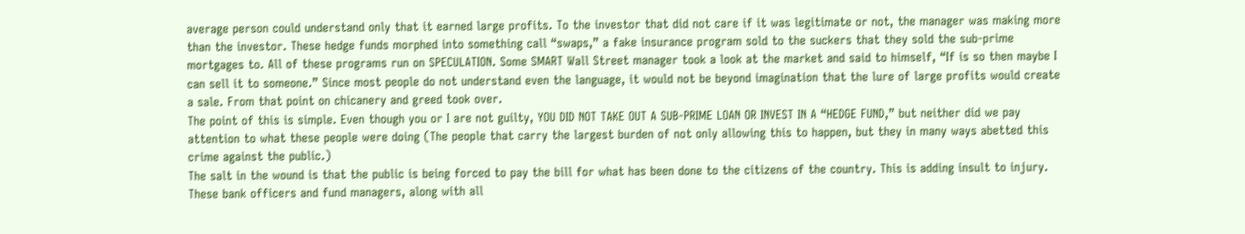average person could understand only that it earned large profits. To the investor that did not care if it was legitimate or not, the manager was making more than the investor. These hedge funds morphed into something call “swaps,” a fake insurance program sold to the suckers that they sold the sub-prime mortgages to. All of these programs run on SPECULATION. Some SMART Wall Street manager took a look at the market and said to himself, “If is so then maybe I can sell it to someone.” Since most people do not understand even the language, it would not be beyond imagination that the lure of large profits would create a sale. From that point on chicanery and greed took over.
The point of this is simple. Even though you or I are not guilty, YOU DID NOT TAKE OUT A SUB-PRIME LOAN OR INVEST IN A “HEDGE FUND,” but neither did we pay attention to what these people were doing (The people that carry the largest burden of not only allowing this to happen, but they in many ways abetted this crime against the public.)
The salt in the wound is that the public is being forced to pay the bill for what has been done to the citizens of the country. This is adding insult to injury. These bank officers and fund managers, along with all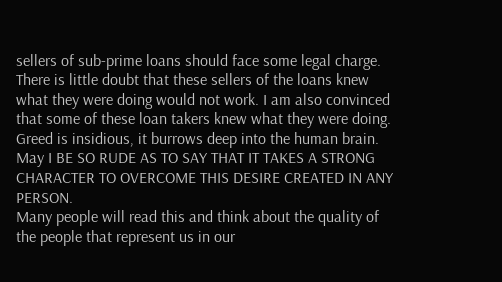sellers of sub-prime loans should face some legal charge. There is little doubt that these sellers of the loans knew what they were doing would not work. I am also convinced that some of these loan takers knew what they were doing. Greed is insidious, it burrows deep into the human brain. May I BE SO RUDE AS TO SAY THAT IT TAKES A STRONG CHARACTER TO OVERCOME THIS DESIRE CREATED IN ANY PERSON.
Many people will read this and think about the quality of the people that represent us in our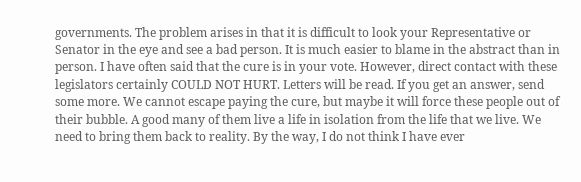governments. The problem arises in that it is difficult to look your Representative or Senator in the eye and see a bad person. It is much easier to blame in the abstract than in person. I have often said that the cure is in your vote. However, direct contact with these legislators certainly COULD NOT HURT. Letters will be read. If you get an answer, send some more. We cannot escape paying the cure, but maybe it will force these people out of their bubble. A good many of them live a life in isolation from the life that we live. We need to bring them back to reality. By the way, I do not think I have ever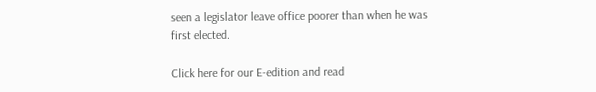seen a legislator leave office poorer than when he was first elected.

Click here for our E-edition and read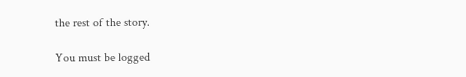the rest of the story.

You must be logged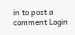in to post a comment Login